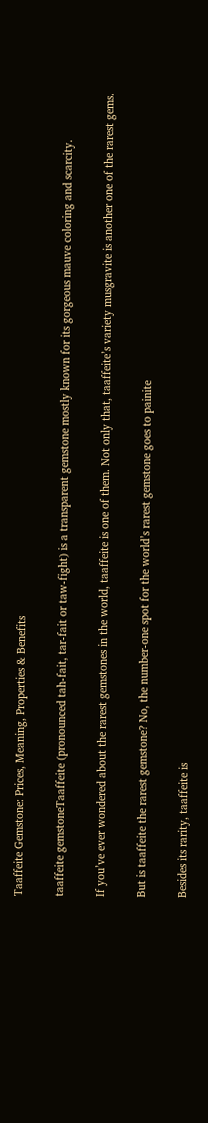Taaffeite Gemstone: Prices, Meaning, Properties & Benefits

taaffeite gemstoneTaaffeite (pronounced tah-fait, tar-fait or taw-fight) is a transparent gemstone mostly known for its gorgeous mauve coloring and scarcity.

If you’ve ever wondered about the rarest gemstones in the world, taaffeite is one of them. Not only that, taaffeite’s variety musgravite is another one of the rarest gems.

But is taaffeite the rarest gemstone? No, the number-one spot for the world’s rarest gemstone goes to painite

Besides its rarity, taaffeite is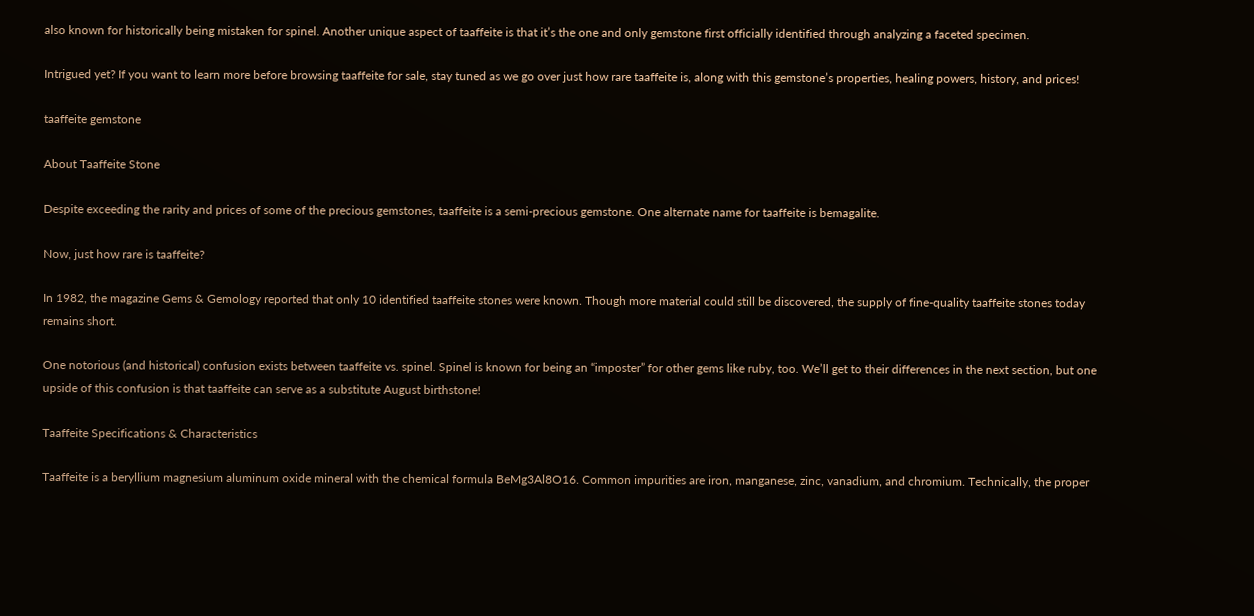also known for historically being mistaken for spinel. Another unique aspect of taaffeite is that it’s the one and only gemstone first officially identified through analyzing a faceted specimen.

Intrigued yet? If you want to learn more before browsing taaffeite for sale, stay tuned as we go over just how rare taaffeite is, along with this gemstone’s properties, healing powers, history, and prices!

taaffeite gemstone

About Taaffeite Stone

Despite exceeding the rarity and prices of some of the precious gemstones, taaffeite is a semi-precious gemstone. One alternate name for taaffeite is bemagalite.

Now, just how rare is taaffeite?

In 1982, the magazine Gems & Gemology reported that only 10 identified taaffeite stones were known. Though more material could still be discovered, the supply of fine-quality taaffeite stones today remains short.

One notorious (and historical) confusion exists between taaffeite vs. spinel. Spinel is known for being an “imposter” for other gems like ruby, too. We’ll get to their differences in the next section, but one upside of this confusion is that taaffeite can serve as a substitute August birthstone!

Taaffeite Specifications & Characteristics

Taaffeite is a beryllium magnesium aluminum oxide mineral with the chemical formula BeMg3Al8O16. Common impurities are iron, manganese, zinc, vanadium, and chromium. Technically, the proper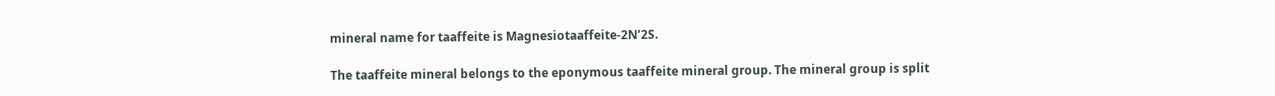mineral name for taaffeite is Magnesiotaaffeite-2N’2S.

The taaffeite mineral belongs to the eponymous taaffeite mineral group. The mineral group is split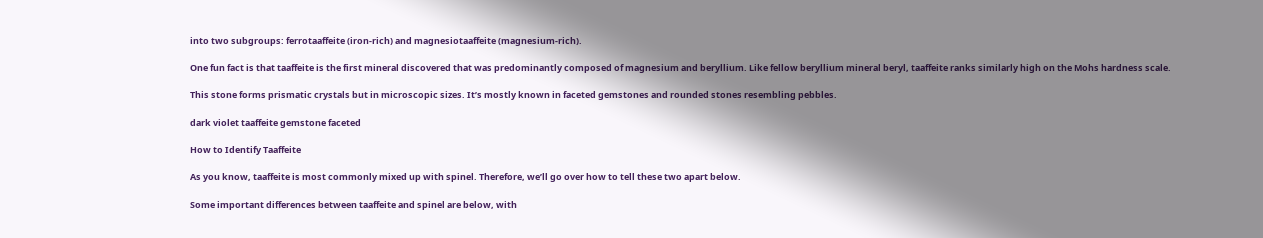into two subgroups: ferrotaaffeite (iron-rich) and magnesiotaaffeite (magnesium-rich).

One fun fact is that taaffeite is the first mineral discovered that was predominantly composed of magnesium and beryllium. Like fellow beryllium mineral beryl, taaffeite ranks similarly high on the Mohs hardness scale.

This stone forms prismatic crystals but in microscopic sizes. It’s mostly known in faceted gemstones and rounded stones resembling pebbles.

dark violet taaffeite gemstone faceted

How to Identify Taaffeite

As you know, taaffeite is most commonly mixed up with spinel. Therefore, we’ll go over how to tell these two apart below.

Some important differences between taaffeite and spinel are below, with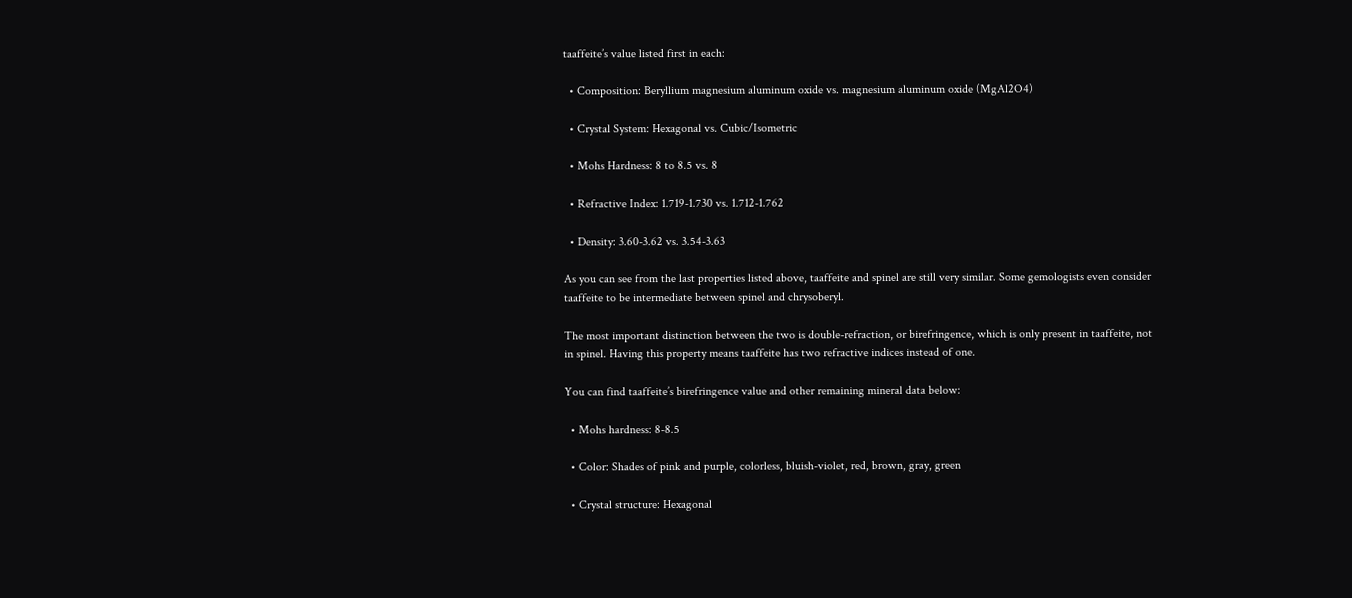taaffeite’s value listed first in each:

  • Composition: Beryllium magnesium aluminum oxide vs. magnesium aluminum oxide (MgAl2O4)

  • Crystal System: Hexagonal vs. Cubic/Isometric

  • Mohs Hardness: 8 to 8.5 vs. 8

  • Refractive Index: 1.719-1.730 vs. 1.712-1.762

  • Density: 3.60-3.62 vs. 3.54-3.63

As you can see from the last properties listed above, taaffeite and spinel are still very similar. Some gemologists even consider taaffeite to be intermediate between spinel and chrysoberyl.

The most important distinction between the two is double-refraction, or birefringence, which is only present in taaffeite, not in spinel. Having this property means taaffeite has two refractive indices instead of one.

You can find taaffeite’s birefringence value and other remaining mineral data below:

  • Mohs hardness: 8-8.5

  • Color: Shades of pink and purple, colorless, bluish-violet, red, brown, gray, green

  • Crystal structure: Hexagonal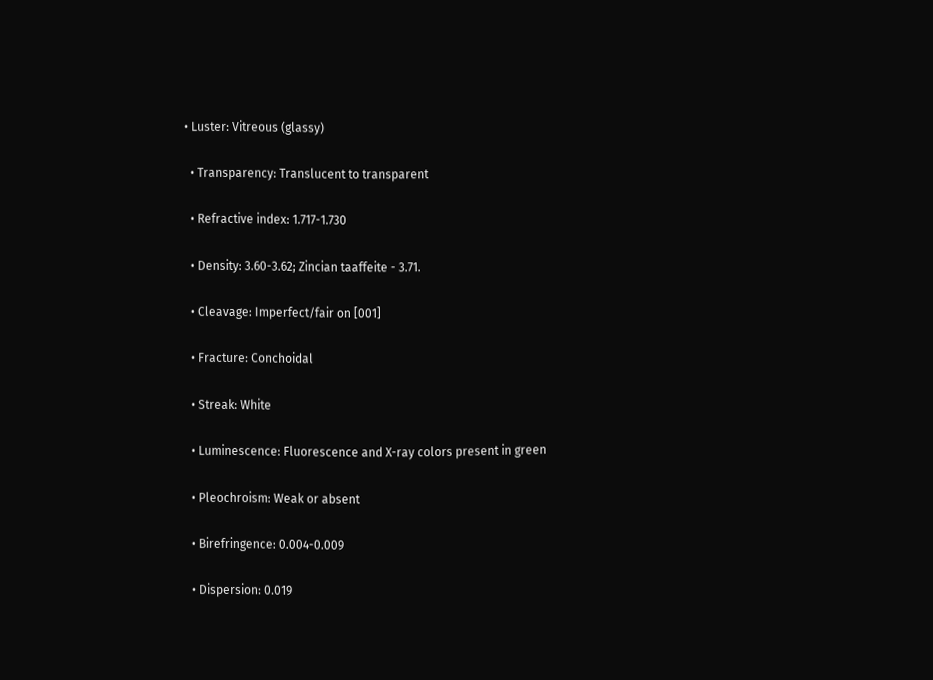• Luster: Vitreous (glassy)

  • Transparency: Translucent to transparent

  • Refractive index: 1.717-1.730

  • Density: 3.60-3.62; Zincian taaffeite - 3.71.

  • Cleavage: Imperfect/fair on [001]

  • Fracture: Conchoidal

  • Streak: White

  • Luminescence: Fluorescence and X-ray colors present in green

  • Pleochroism: Weak or absent

  • Birefringence: 0.004-0.009

  • Dispersion: 0.019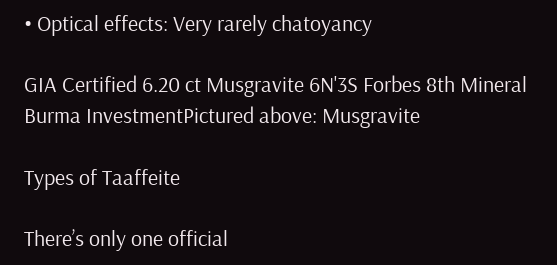• Optical effects: Very rarely chatoyancy

GIA Certified 6.20 ct Musgravite 6N'3S Forbes 8th Mineral Burma InvestmentPictured above: Musgravite

Types of Taaffeite

There’s only one official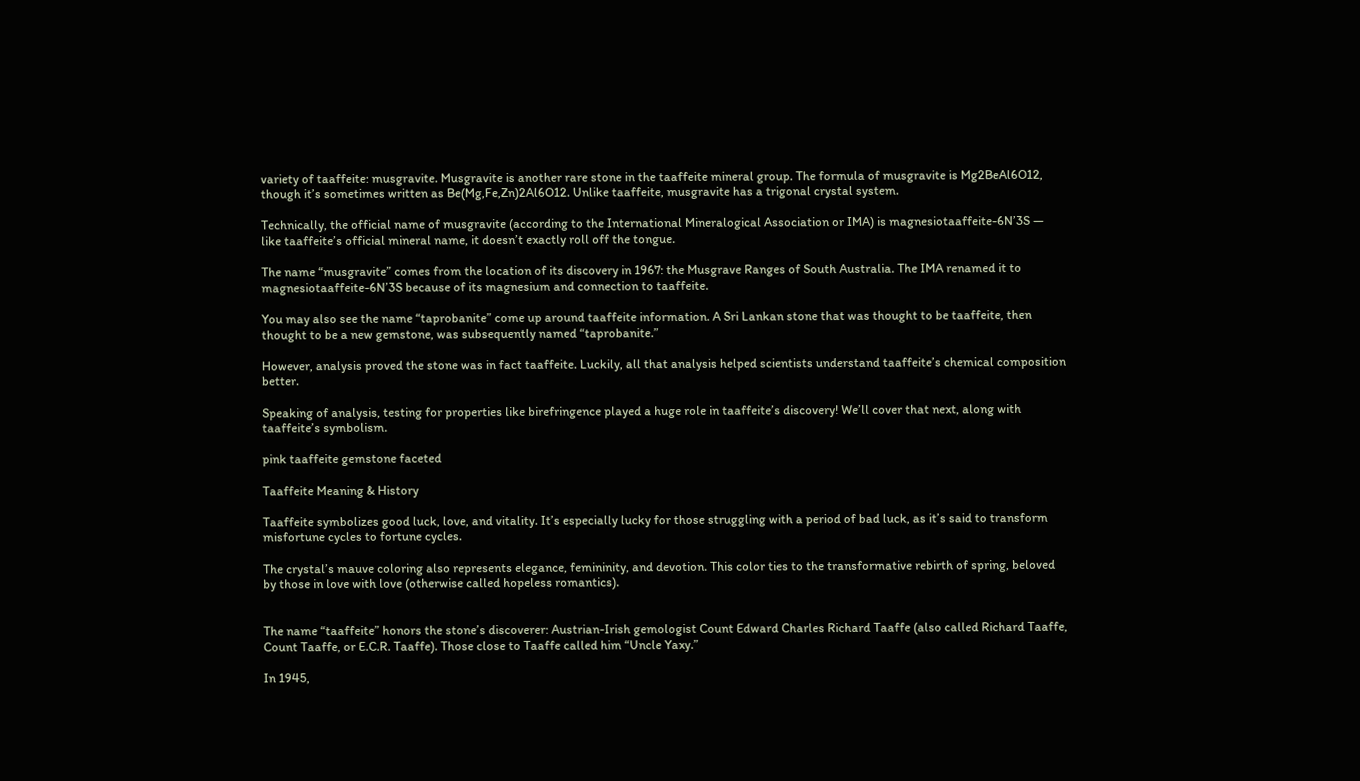variety of taaffeite: musgravite. Musgravite is another rare stone in the taaffeite mineral group. The formula of musgravite is Mg2BeAl6O12, though it’s sometimes written as Be(Mg,Fe,Zn)2Al6O12. Unlike taaffeite, musgravite has a trigonal crystal system.

Technically, the official name of musgravite (according to the International Mineralogical Association or IMA) is magnesiotaaffeite-6N’3S — like taaffeite’s official mineral name, it doesn’t exactly roll off the tongue.

The name “musgravite” comes from the location of its discovery in 1967: the Musgrave Ranges of South Australia. The IMA renamed it to magnesiotaaffeite-6N’3S because of its magnesium and connection to taaffeite.

You may also see the name “taprobanite” come up around taaffeite information. A Sri Lankan stone that was thought to be taaffeite, then thought to be a new gemstone, was subsequently named “taprobanite.”

However, analysis proved the stone was in fact taaffeite. Luckily, all that analysis helped scientists understand taaffeite’s chemical composition better.

Speaking of analysis, testing for properties like birefringence played a huge role in taaffeite’s discovery! We’ll cover that next, along with taaffeite’s symbolism.

pink taaffeite gemstone faceted

Taaffeite Meaning & History

Taaffeite symbolizes good luck, love, and vitality. It’s especially lucky for those struggling with a period of bad luck, as it’s said to transform misfortune cycles to fortune cycles.

The crystal’s mauve coloring also represents elegance, femininity, and devotion. This color ties to the transformative rebirth of spring, beloved by those in love with love (otherwise called hopeless romantics).


The name “taaffeite” honors the stone’s discoverer: Austrian-Irish gemologist Count Edward Charles Richard Taaffe (also called Richard Taaffe, Count Taaffe, or E.C.R. Taaffe). Those close to Taaffe called him “Uncle Yaxy.”

In 1945,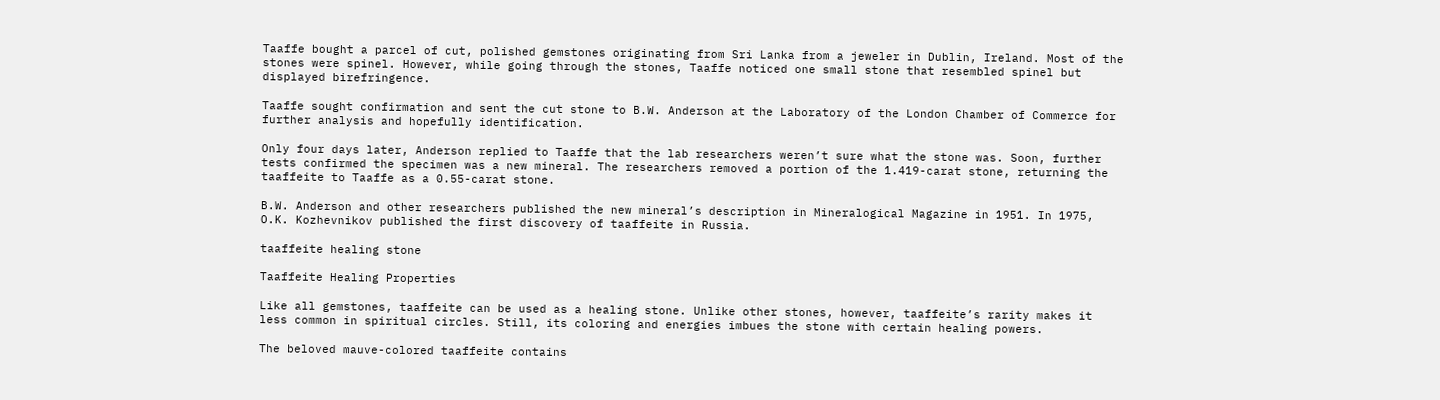Taaffe bought a parcel of cut, polished gemstones originating from Sri Lanka from a jeweler in Dublin, Ireland. Most of the stones were spinel. However, while going through the stones, Taaffe noticed one small stone that resembled spinel but displayed birefringence.

Taaffe sought confirmation and sent the cut stone to B.W. Anderson at the Laboratory of the London Chamber of Commerce for further analysis and hopefully identification.

Only four days later, Anderson replied to Taaffe that the lab researchers weren’t sure what the stone was. Soon, further tests confirmed the specimen was a new mineral. The researchers removed a portion of the 1.419-carat stone, returning the taaffeite to Taaffe as a 0.55-carat stone.

B.W. Anderson and other researchers published the new mineral’s description in Mineralogical Magazine in 1951. In 1975, O.K. Kozhevnikov published the first discovery of taaffeite in Russia.

taaffeite healing stone

Taaffeite Healing Properties

Like all gemstones, taaffeite can be used as a healing stone. Unlike other stones, however, taaffeite’s rarity makes it less common in spiritual circles. Still, its coloring and energies imbues the stone with certain healing powers.

The beloved mauve-colored taaffeite contains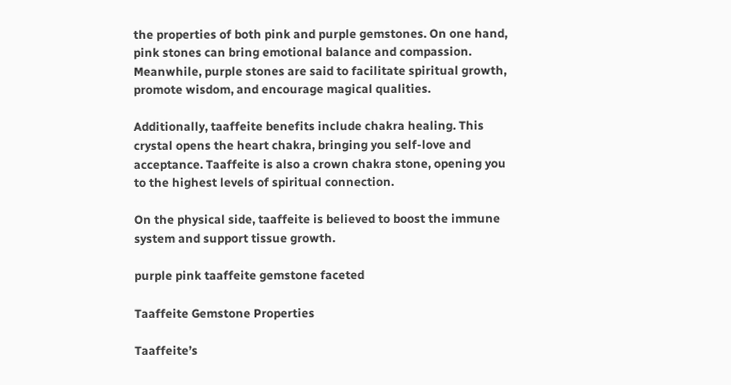the properties of both pink and purple gemstones. On one hand, pink stones can bring emotional balance and compassion. Meanwhile, purple stones are said to facilitate spiritual growth, promote wisdom, and encourage magical qualities.

Additionally, taaffeite benefits include chakra healing. This crystal opens the heart chakra, bringing you self-love and acceptance. Taaffeite is also a crown chakra stone, opening you to the highest levels of spiritual connection.

On the physical side, taaffeite is believed to boost the immune system and support tissue growth.

purple pink taaffeite gemstone faceted

Taaffeite Gemstone Properties

Taaffeite’s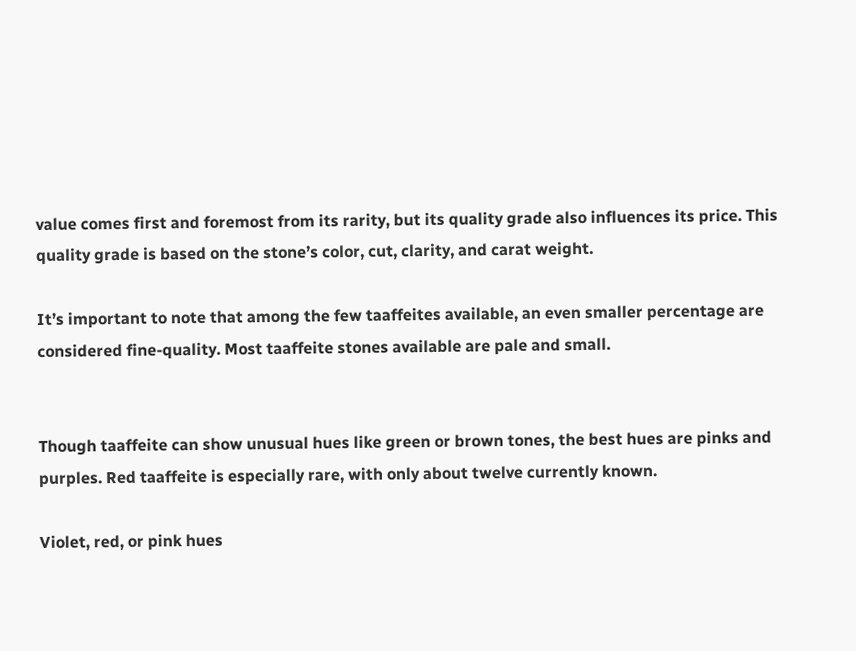value comes first and foremost from its rarity, but its quality grade also influences its price. This quality grade is based on the stone’s color, cut, clarity, and carat weight.

It’s important to note that among the few taaffeites available, an even smaller percentage are considered fine-quality. Most taaffeite stones available are pale and small.


Though taaffeite can show unusual hues like green or brown tones, the best hues are pinks and purples. Red taaffeite is especially rare, with only about twelve currently known.

Violet, red, or pink hues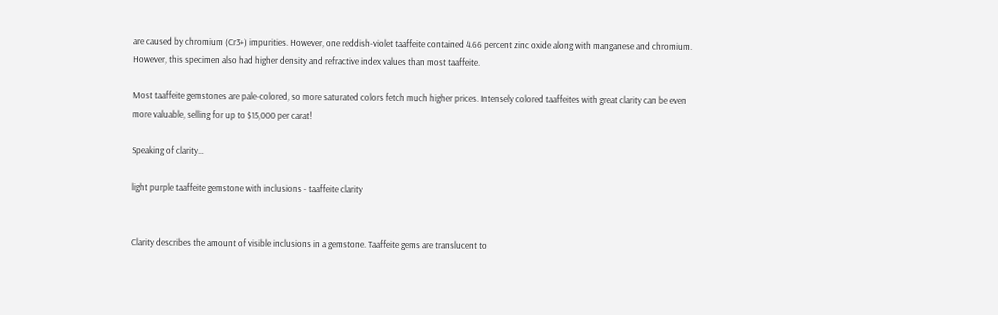are caused by chromium (Cr3+) impurities. However, one reddish-violet taaffeite contained 4.66 percent zinc oxide along with manganese and chromium. However, this specimen also had higher density and refractive index values than most taaffeite.

Most taaffeite gemstones are pale-colored, so more saturated colors fetch much higher prices. Intensely colored taaffeites with great clarity can be even more valuable, selling for up to $15,000 per carat!

Speaking of clarity…

light purple taaffeite gemstone with inclusions - taaffeite clarity


Clarity describes the amount of visible inclusions in a gemstone. Taaffeite gems are translucent to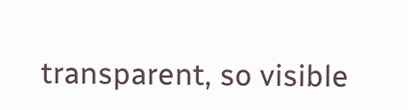transparent, so visible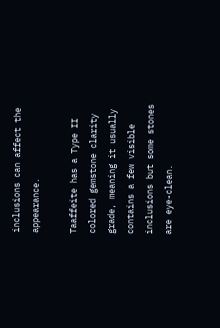inclusions can affect the appearance.

Taaffeite has a Type II colored gemstone clarity grade, meaning it usually contains a few visible inclusions but some stones are eye-clean.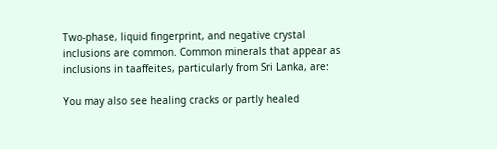Two-phase, liquid fingerprint, and negative crystal inclusions are common. Common minerals that appear as inclusions in taaffeites, particularly from Sri Lanka, are:

You may also see healing cracks or partly healed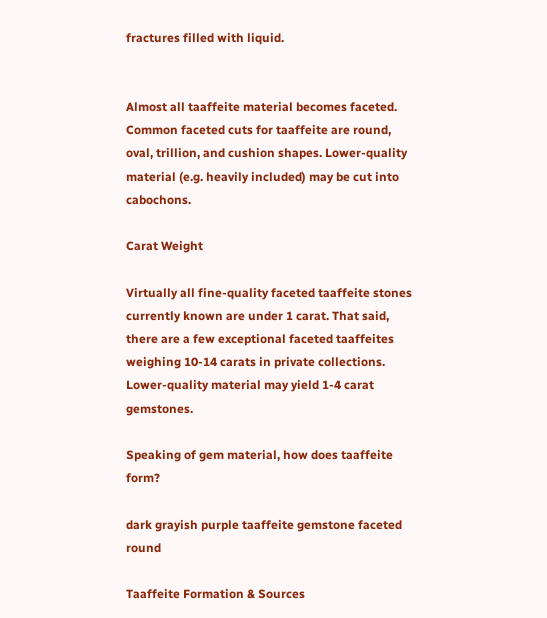fractures filled with liquid.


Almost all taaffeite material becomes faceted. Common faceted cuts for taaffeite are round, oval, trillion, and cushion shapes. Lower-quality material (e.g. heavily included) may be cut into cabochons.

Carat Weight

Virtually all fine-quality faceted taaffeite stones currently known are under 1 carat. That said, there are a few exceptional faceted taaffeites weighing 10-14 carats in private collections. Lower-quality material may yield 1-4 carat gemstones.

Speaking of gem material, how does taaffeite form?

dark grayish purple taaffeite gemstone faceted round

Taaffeite Formation & Sources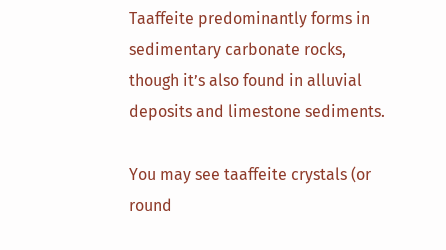Taaffeite predominantly forms in sedimentary carbonate rocks, though it’s also found in alluvial deposits and limestone sediments.

You may see taaffeite crystals (or round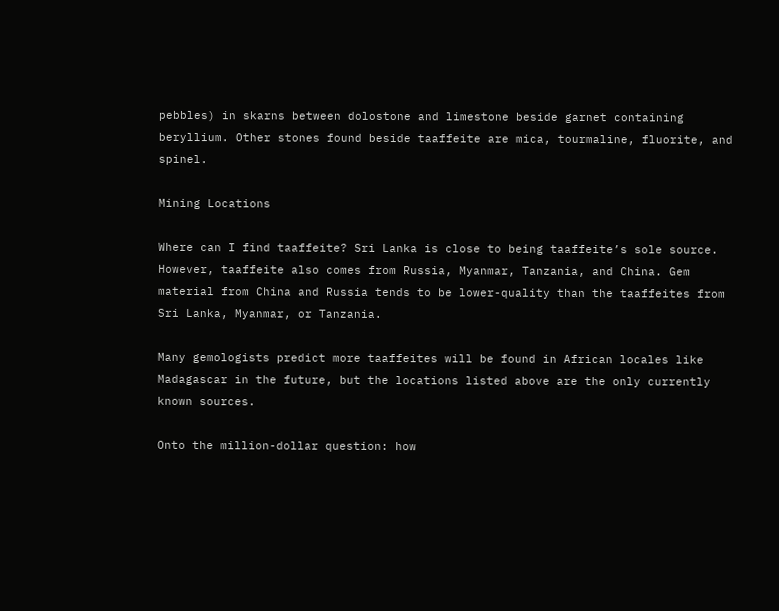pebbles) in skarns between dolostone and limestone beside garnet containing beryllium. Other stones found beside taaffeite are mica, tourmaline, fluorite, and spinel.

Mining Locations

Where can I find taaffeite? Sri Lanka is close to being taaffeite’s sole source. However, taaffeite also comes from Russia, Myanmar, Tanzania, and China. Gem material from China and Russia tends to be lower-quality than the taaffeites from Sri Lanka, Myanmar, or Tanzania.

Many gemologists predict more taaffeites will be found in African locales like Madagascar in the future, but the locations listed above are the only currently known sources.

Onto the million-dollar question: how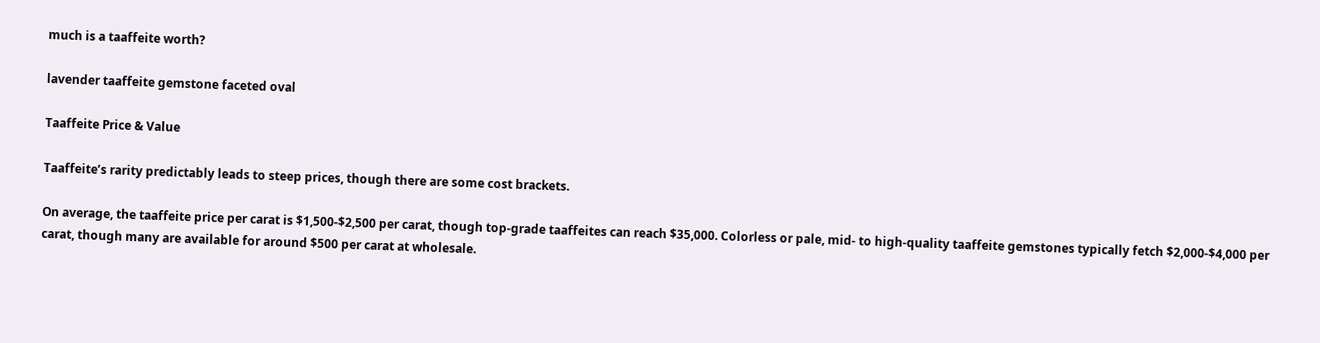much is a taaffeite worth?

lavender taaffeite gemstone faceted oval

Taaffeite Price & Value

Taaffeite’s rarity predictably leads to steep prices, though there are some cost brackets.

On average, the taaffeite price per carat is $1,500-$2,500 per carat, though top-grade taaffeites can reach $35,000. Colorless or pale, mid- to high-quality taaffeite gemstones typically fetch $2,000-$4,000 per carat, though many are available for around $500 per carat at wholesale.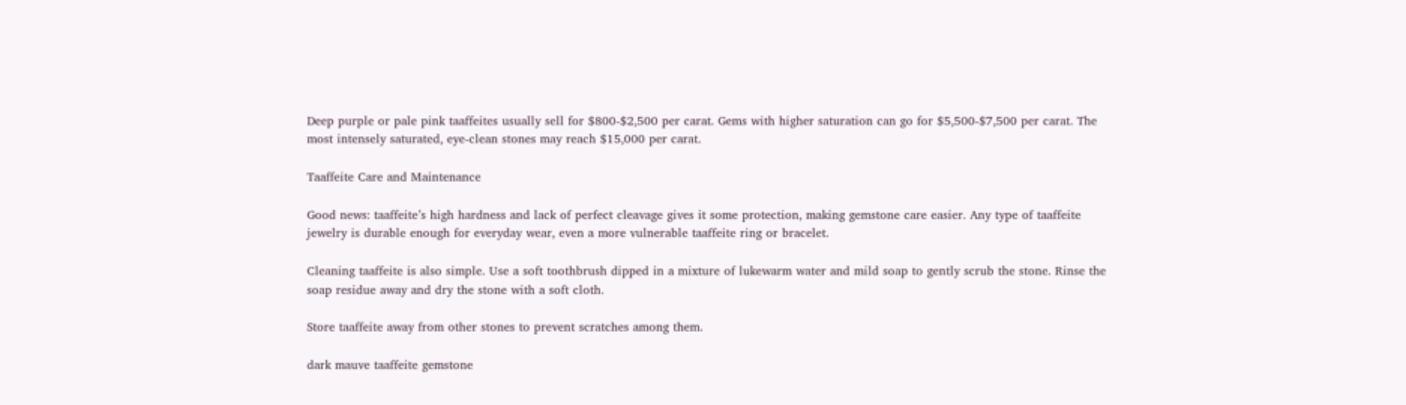Deep purple or pale pink taaffeites usually sell for $800-$2,500 per carat. Gems with higher saturation can go for $5,500-$7,500 per carat. The most intensely saturated, eye-clean stones may reach $15,000 per carat.

Taaffeite Care and Maintenance

Good news: taaffeite’s high hardness and lack of perfect cleavage gives it some protection, making gemstone care easier. Any type of taaffeite jewelry is durable enough for everyday wear, even a more vulnerable taaffeite ring or bracelet.

Cleaning taaffeite is also simple. Use a soft toothbrush dipped in a mixture of lukewarm water and mild soap to gently scrub the stone. Rinse the soap residue away and dry the stone with a soft cloth.

Store taaffeite away from other stones to prevent scratches among them.

dark mauve taaffeite gemstone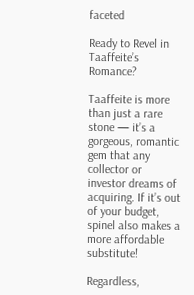faceted

Ready to Revel in Taaffeite’s Romance?

Taaffeite is more than just a rare stone — it’s a gorgeous, romantic gem that any collector or investor dreams of acquiring. If it’s out of your budget, spinel also makes a more affordable substitute!

Regardless,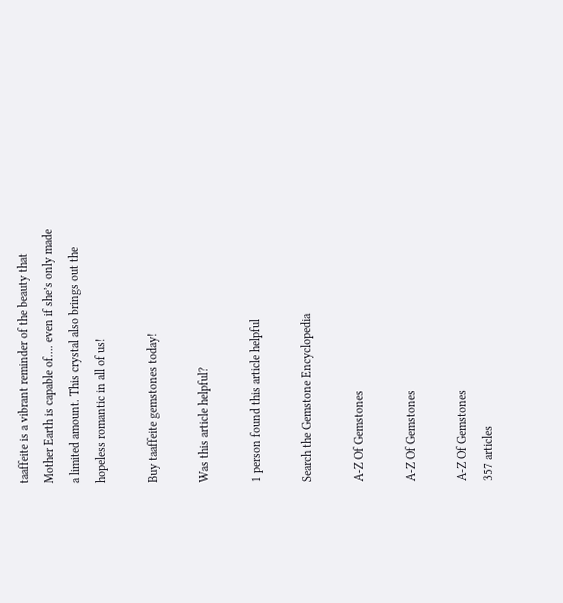taaffeite is a vibrant reminder of the beauty that Mother Earth is capable of…. even if she’s only made a limited amount. This crystal also brings out the hopeless romantic in all of us!

Buy taaffeite gemstones today!

Was this article helpful?

1 person found this article helpful

Search the Gemstone Encyclopedia

A-Z Of Gemstones

A-Z Of Gemstones

A-Z Of Gemstones
357 articles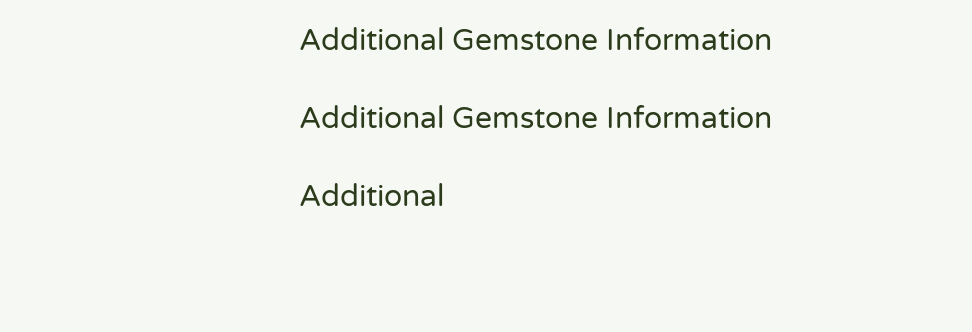Additional Gemstone Information

Additional Gemstone Information

Additional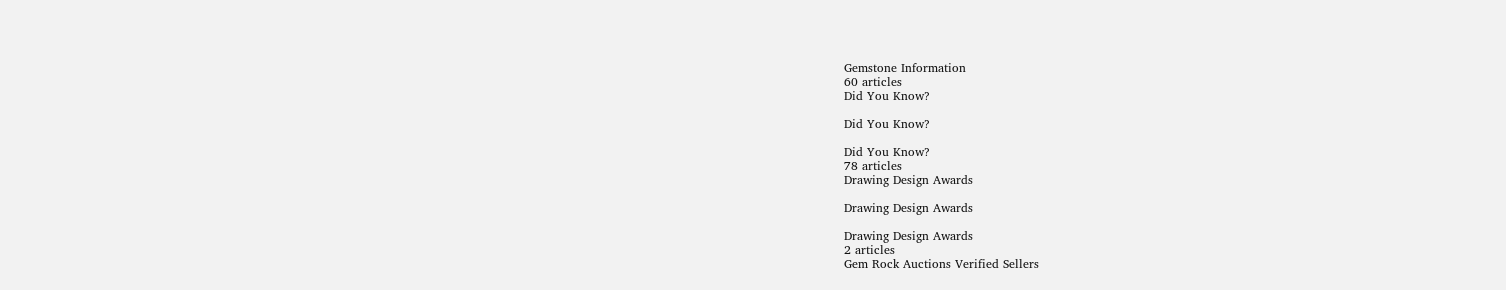Gemstone Information
60 articles
Did You Know?

Did You Know?

Did You Know?
78 articles
Drawing Design Awards

Drawing Design Awards

Drawing Design Awards
2 articles
Gem Rock Auctions Verified Sellers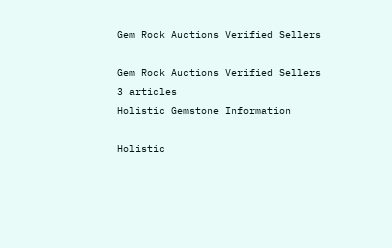Gem Rock Auctions Verified Sellers

Gem Rock Auctions Verified Sellers
3 articles
Holistic Gemstone Information

Holistic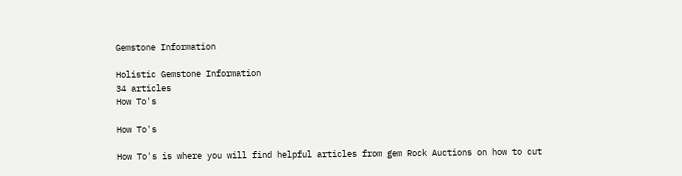Gemstone Information

Holistic Gemstone Information
34 articles
How To's

How To's

How To's is where you will find helpful articles from gem Rock Auctions on how to cut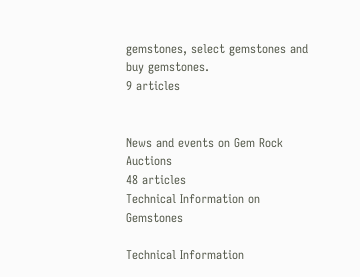gemstones, select gemstones and buy gemstones.
9 articles


News and events on Gem Rock Auctions
48 articles
Technical Information on Gemstones

Technical Information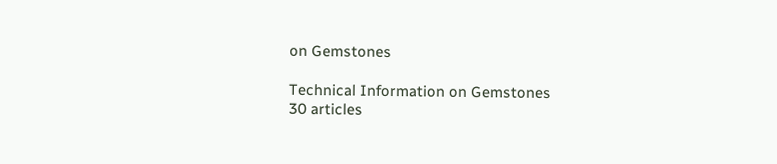on Gemstones

Technical Information on Gemstones
30 articles